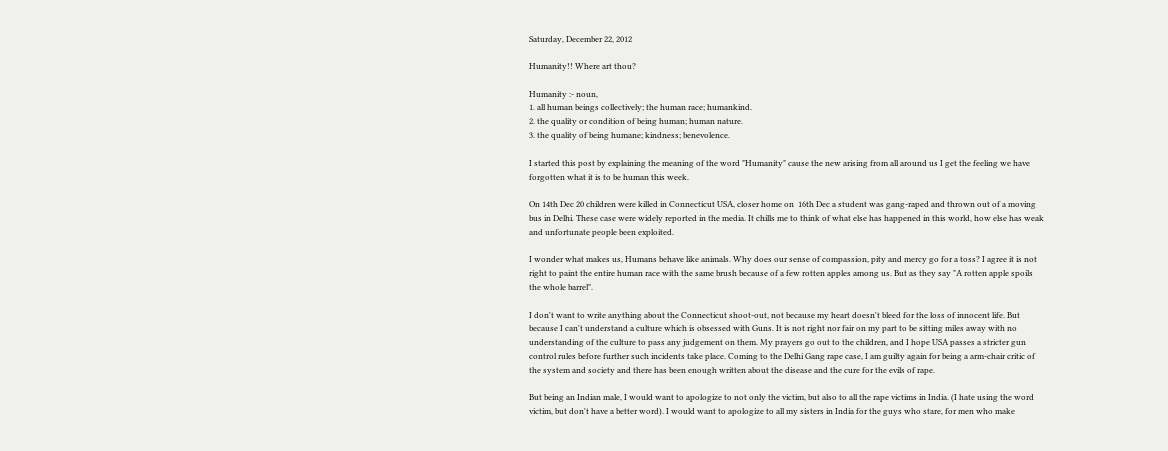Saturday, December 22, 2012

Humanity!! Where art thou?

Humanity :- noun,
1. all human beings collectively; the human race; humankind.
2. the quality or condition of being human; human nature.
3. the quality of being humane; kindness; benevolence.

I started this post by explaining the meaning of the word "Humanity" cause the new arising from all around us I get the feeling we have forgotten what it is to be human this week.

On 14th Dec 20 children were killed in Connecticut USA, closer home on  16th Dec a student was gang-raped and thrown out of a moving bus in Delhi. These case were widely reported in the media. It chills me to think of what else has happened in this world, how else has weak and unfortunate people been exploited.

I wonder what makes us, Humans behave like animals. Why does our sense of compassion, pity and mercy go for a toss? I agree it is not right to paint the entire human race with the same brush because of a few rotten apples among us. But as they say "A rotten apple spoils the whole barrel".

I don't want to write anything about the Connecticut shoot-out, not because my heart doesn't bleed for the loss of innocent life. But because I can't understand a culture which is obsessed with Guns. It is not right nor fair on my part to be sitting miles away with no understanding of the culture to pass any judgement on them. My prayers go out to the children, and I hope USA passes a stricter gun control rules before further such incidents take place. Coming to the Delhi Gang rape case, I am guilty again for being a arm-chair critic of the system and society and there has been enough written about the disease and the cure for the evils of rape.

But being an Indian male, I would want to apologize to not only the victim, but also to all the rape victims in India. (I hate using the word victim, but don't have a better word). I would want to apologize to all my sisters in India for the guys who stare, for men who make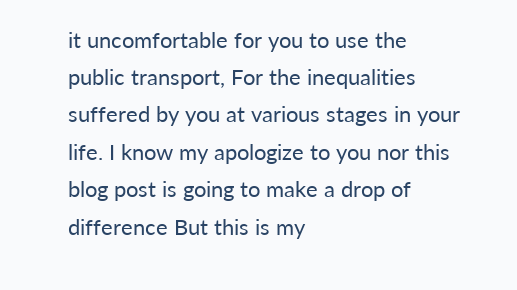it uncomfortable for you to use the public transport, For the inequalities suffered by you at various stages in your life. I know my apologize to you nor this blog post is going to make a drop of difference But this is my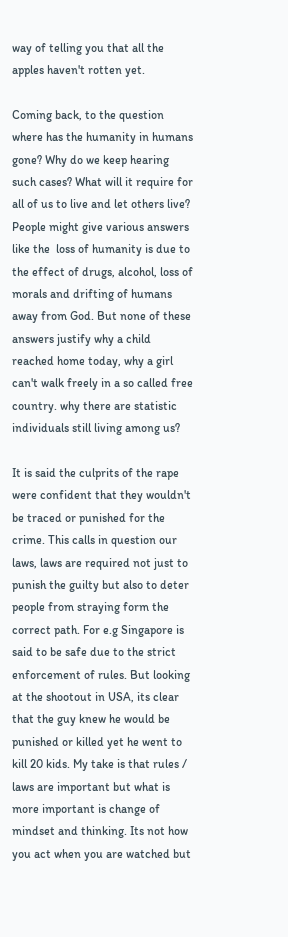way of telling you that all the apples haven't rotten yet.

Coming back, to the question where has the humanity in humans gone? Why do we keep hearing such cases? What will it require for all of us to live and let others live? People might give various answers like the  loss of humanity is due to the effect of drugs, alcohol, loss of morals and drifting of humans away from God. But none of these answers justify why a child reached home today, why a girl can't walk freely in a so called free country. why there are statistic individuals still living among us?

It is said the culprits of the rape were confident that they wouldn't be traced or punished for the crime. This calls in question our laws, laws are required not just to punish the guilty but also to deter people from straying form the correct path. For e.g Singapore is said to be safe due to the strict enforcement of rules. But looking at the shootout in USA, its clear that the guy knew he would be punished or killed yet he went to kill 20 kids. My take is that rules / laws are important but what is more important is change of mindset and thinking. Its not how you act when you are watched but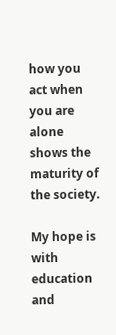how you act when you are alone shows the maturity of the society.

My hope is with education and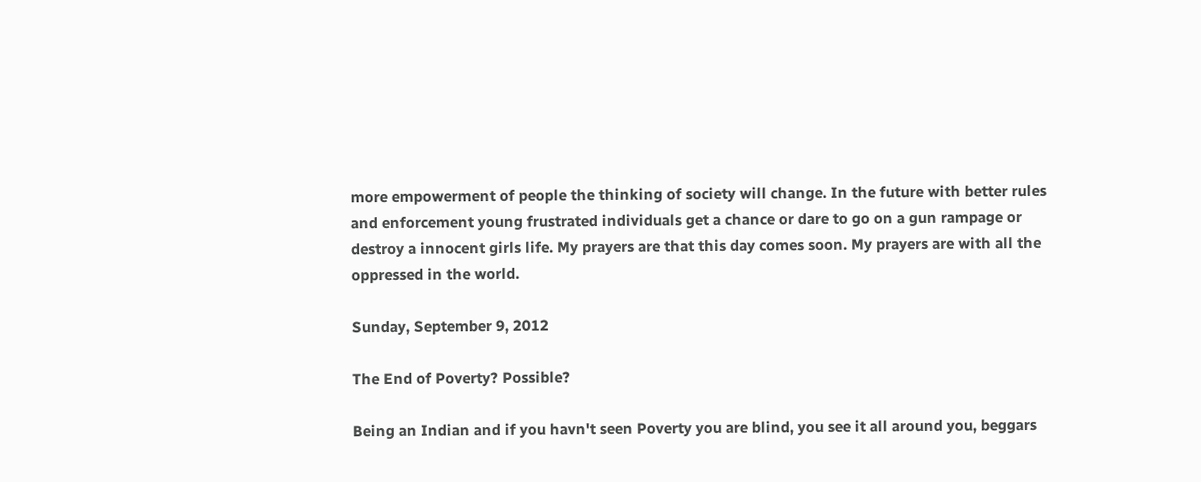more empowerment of people the thinking of society will change. In the future with better rules and enforcement young frustrated individuals get a chance or dare to go on a gun rampage or destroy a innocent girls life. My prayers are that this day comes soon. My prayers are with all the oppressed in the world.

Sunday, September 9, 2012

The End of Poverty? Possible?

Being an Indian and if you havn't seen Poverty you are blind, you see it all around you, beggars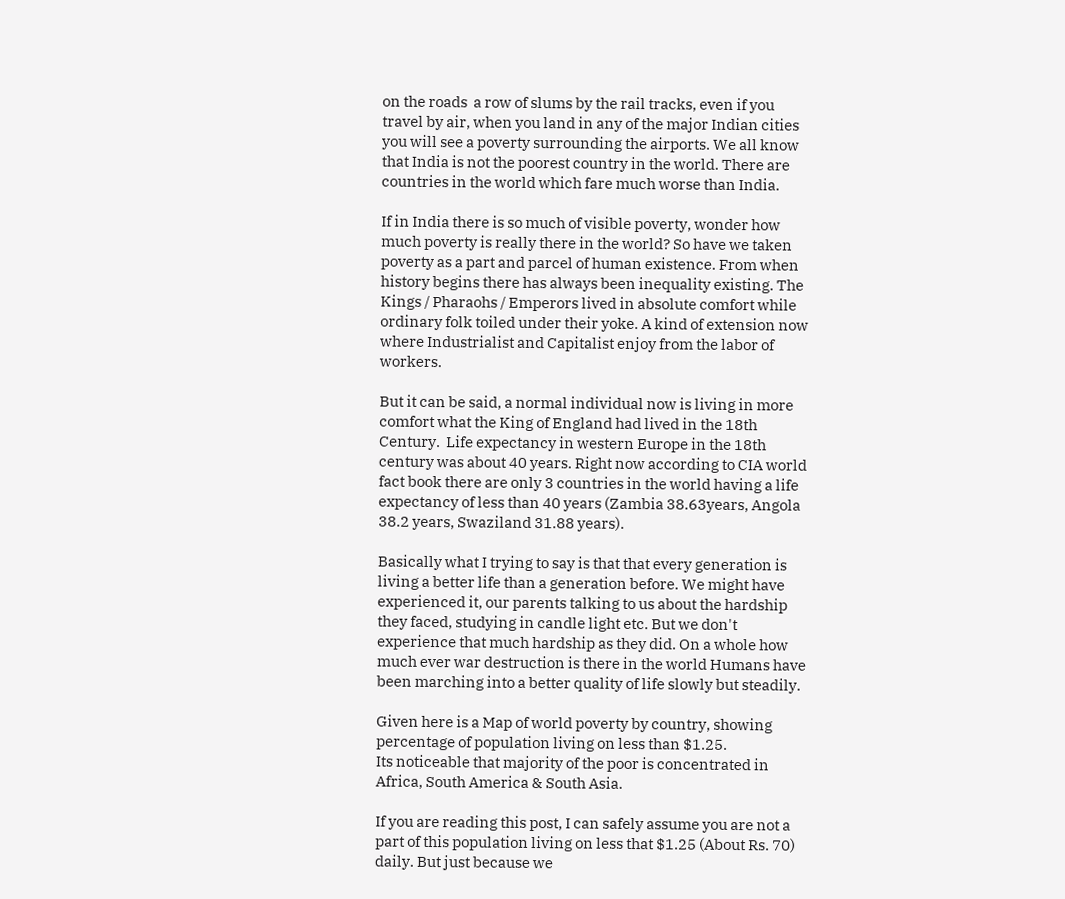on the roads  a row of slums by the rail tracks, even if you travel by air, when you land in any of the major Indian cities you will see a poverty surrounding the airports. We all know that India is not the poorest country in the world. There are countries in the world which fare much worse than India.

If in India there is so much of visible poverty, wonder how much poverty is really there in the world? So have we taken poverty as a part and parcel of human existence. From when history begins there has always been inequality existing. The Kings / Pharaohs / Emperors lived in absolute comfort while ordinary folk toiled under their yoke. A kind of extension now where Industrialist and Capitalist enjoy from the labor of workers.

But it can be said, a normal individual now is living in more comfort what the King of England had lived in the 18th Century.  Life expectancy in western Europe in the 18th century was about 40 years. Right now according to CIA world fact book there are only 3 countries in the world having a life expectancy of less than 40 years (Zambia 38.63years, Angola 38.2 years, Swaziland 31.88 years).

Basically what I trying to say is that that every generation is living a better life than a generation before. We might have experienced it, our parents talking to us about the hardship they faced, studying in candle light etc. But we don't experience that much hardship as they did. On a whole how much ever war destruction is there in the world Humans have been marching into a better quality of life slowly but steadily.

Given here is a Map of world poverty by country, showing percentage of population living on less than $1.25.
Its noticeable that majority of the poor is concentrated in Africa, South America & South Asia.

If you are reading this post, I can safely assume you are not a part of this population living on less that $1.25 (About Rs. 70) daily. But just because we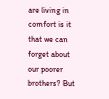are living in comfort is it that we can forget about our poorer brothers? But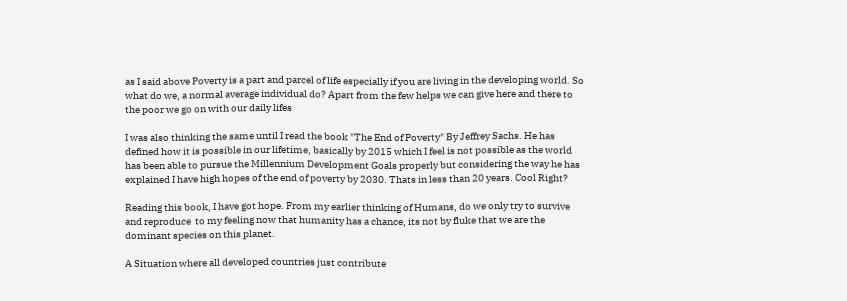as I said above Poverty is a part and parcel of life especially if you are living in the developing world. So what do we, a normal average individual do? Apart from the few helps we can give here and there to the poor we go on with our daily lifes

I was also thinking the same until I read the book "The End of Poverty" By Jeffrey Sachs. He has defined how it is possible in our lifetime, basically by 2015 which I feel is not possible as the world has been able to pursue the Millennium Development Goals properly but considering the way he has explained I have high hopes of the end of poverty by 2030. Thats in less than 20 years. Cool Right?

Reading this book, I have got hope. From my earlier thinking of Humans, do we only try to survive and reproduce  to my feeling now that humanity has a chance, its not by fluke that we are the dominant species on this planet.

A Situation where all developed countries just contribute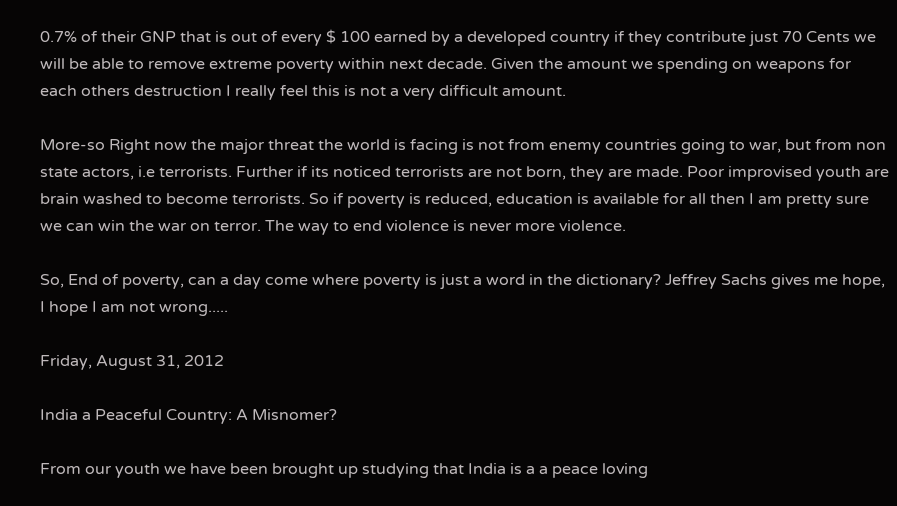0.7% of their GNP that is out of every $ 100 earned by a developed country if they contribute just 70 Cents we will be able to remove extreme poverty within next decade. Given the amount we spending on weapons for each others destruction I really feel this is not a very difficult amount.

More-so Right now the major threat the world is facing is not from enemy countries going to war, but from non state actors, i.e terrorists. Further if its noticed terrorists are not born, they are made. Poor improvised youth are brain washed to become terrorists. So if poverty is reduced, education is available for all then I am pretty sure we can win the war on terror. The way to end violence is never more violence.

So, End of poverty, can a day come where poverty is just a word in the dictionary? Jeffrey Sachs gives me hope, I hope I am not wrong.....

Friday, August 31, 2012

India a Peaceful Country: A Misnomer?

From our youth we have been brought up studying that India is a a peace loving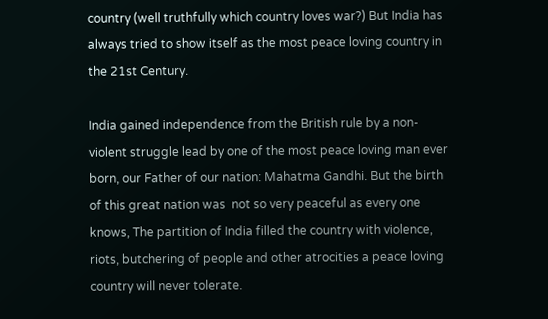country (well truthfully which country loves war?) But India has always tried to show itself as the most peace loving country in the 21st Century.

India gained independence from the British rule by a non-violent struggle lead by one of the most peace loving man ever born, our Father of our nation: Mahatma Gandhi. But the birth of this great nation was  not so very peaceful as every one knows, The partition of India filled the country with violence, riots, butchering of people and other atrocities a peace loving country will never tolerate.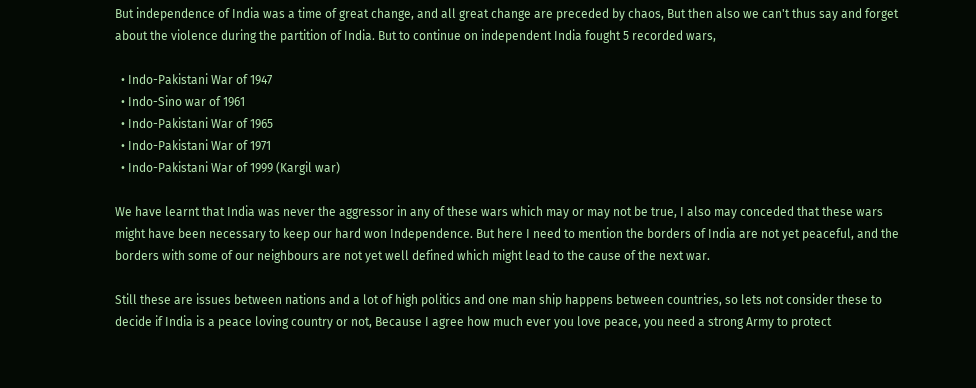But independence of India was a time of great change, and all great change are preceded by chaos, But then also we can't thus say and forget about the violence during the partition of India. But to continue on independent India fought 5 recorded wars,

  • Indo-Pakistani War of 1947
  • Indo-Sino war of 1961
  • Indo-Pakistani War of 1965
  • Indo-Pakistani War of 1971
  • Indo-Pakistani War of 1999 (Kargil war)

We have learnt that India was never the aggressor in any of these wars which may or may not be true, I also may conceded that these wars might have been necessary to keep our hard won Independence. But here I need to mention the borders of India are not yet peaceful, and the borders with some of our neighbours are not yet well defined which might lead to the cause of the next war.

Still these are issues between nations and a lot of high politics and one man ship happens between countries, so lets not consider these to decide if India is a peace loving country or not, Because I agree how much ever you love peace, you need a strong Army to protect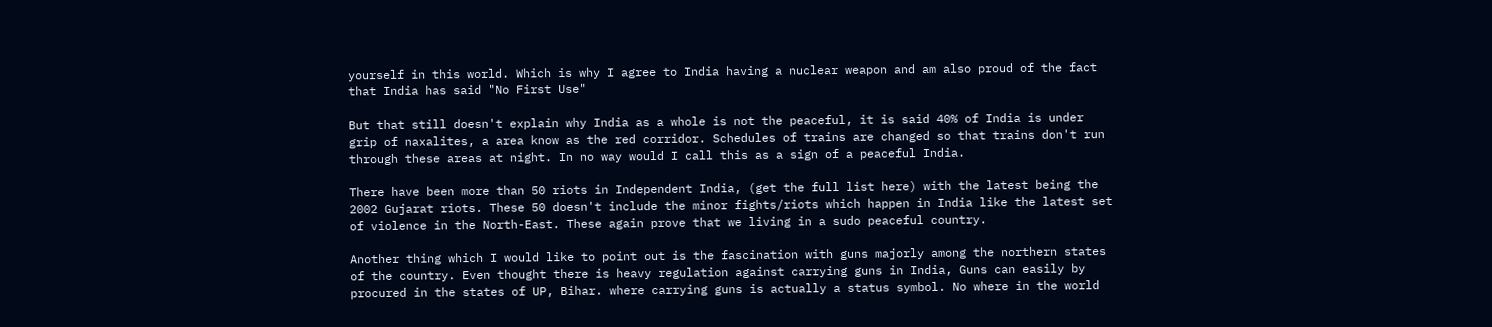yourself in this world. Which is why I agree to India having a nuclear weapon and am also proud of the fact that India has said "No First Use"

But that still doesn't explain why India as a whole is not the peaceful, it is said 40% of India is under grip of naxalites, a area know as the red corridor. Schedules of trains are changed so that trains don't run through these areas at night. In no way would I call this as a sign of a peaceful India.

There have been more than 50 riots in Independent India, (get the full list here) with the latest being the 2002 Gujarat riots. These 50 doesn't include the minor fights/riots which happen in India like the latest set of violence in the North-East. These again prove that we living in a sudo peaceful country.

Another thing which I would like to point out is the fascination with guns majorly among the northern states of the country. Even thought there is heavy regulation against carrying guns in India, Guns can easily by procured in the states of UP, Bihar. where carrying guns is actually a status symbol. No where in the world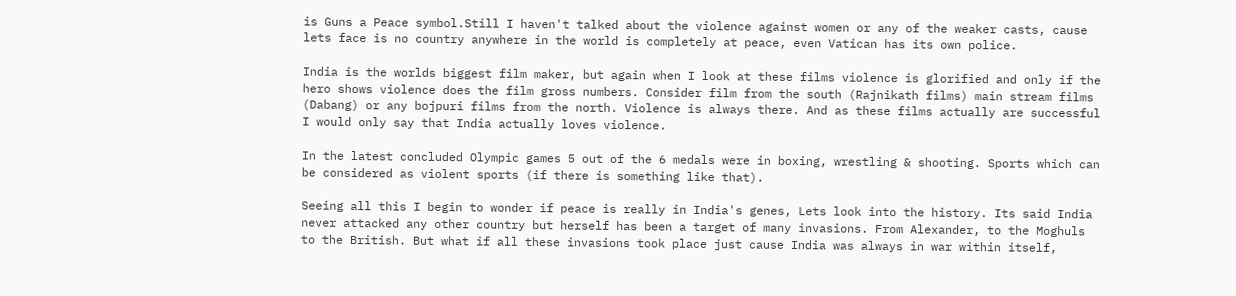is Guns a Peace symbol.Still I haven't talked about the violence against women or any of the weaker casts, cause lets face is no country anywhere in the world is completely at peace, even Vatican has its own police.

India is the worlds biggest film maker, but again when I look at these films violence is glorified and only if the hero shows violence does the film gross numbers. Consider film from the south (Rajnikath films) main stream films (Dabang) or any bojpuri films from the north. Violence is always there. And as these films actually are successful I would only say that India actually loves violence.

In the latest concluded Olympic games 5 out of the 6 medals were in boxing, wrestling & shooting. Sports which can be considered as violent sports (if there is something like that).

Seeing all this I begin to wonder if peace is really in India's genes, Lets look into the history. Its said India never attacked any other country but herself has been a target of many invasions. From Alexander, to the Moghuls to the British. But what if all these invasions took place just cause India was always in war within itself,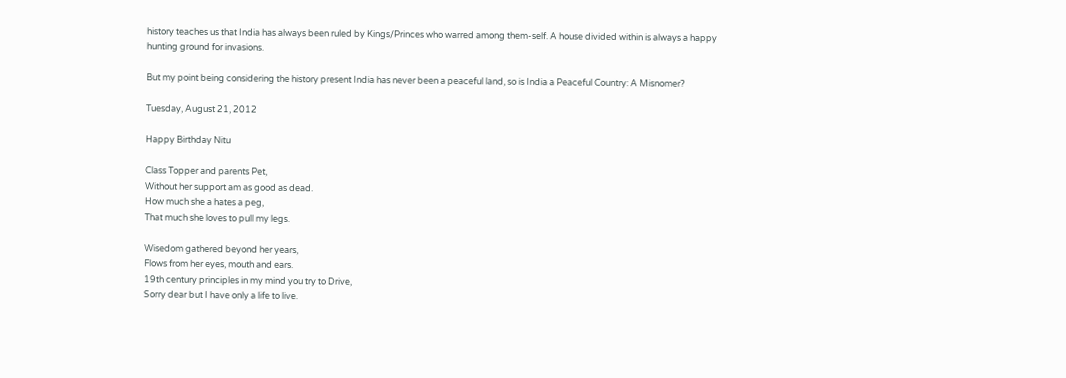history teaches us that India has always been ruled by Kings/Princes who warred among them-self. A house divided within is always a happy hunting ground for invasions.

But my point being considering the history present India has never been a peaceful land, so is India a Peaceful Country: A Misnomer?

Tuesday, August 21, 2012

Happy Birthday Nitu

Class Topper and parents Pet,
Without her support am as good as dead.
How much she a hates a peg,
That much she loves to pull my legs.

Wisedom gathered beyond her years,
Flows from her eyes, mouth and ears.
19th century principles in my mind you try to Drive,
Sorry dear but I have only a life to live.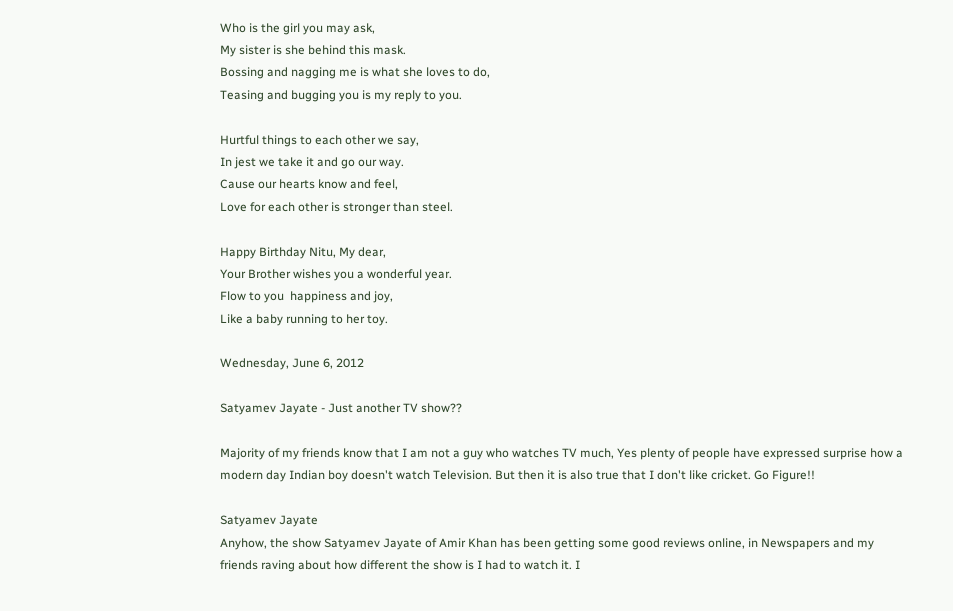Who is the girl you may ask,
My sister is she behind this mask.
Bossing and nagging me is what she loves to do,
Teasing and bugging you is my reply to you.

Hurtful things to each other we say,
In jest we take it and go our way.
Cause our hearts know and feel,
Love for each other is stronger than steel.

Happy Birthday Nitu, My dear,
Your Brother wishes you a wonderful year.
Flow to you  happiness and joy,
Like a baby running to her toy.

Wednesday, June 6, 2012

Satyamev Jayate - Just another TV show??

Majority of my friends know that I am not a guy who watches TV much, Yes plenty of people have expressed surprise how a modern day Indian boy doesn't watch Television. But then it is also true that I don't like cricket. Go Figure!!

Satyamev Jayate
Anyhow, the show Satyamev Jayate of Amir Khan has been getting some good reviews online, in Newspapers and my friends raving about how different the show is I had to watch it. I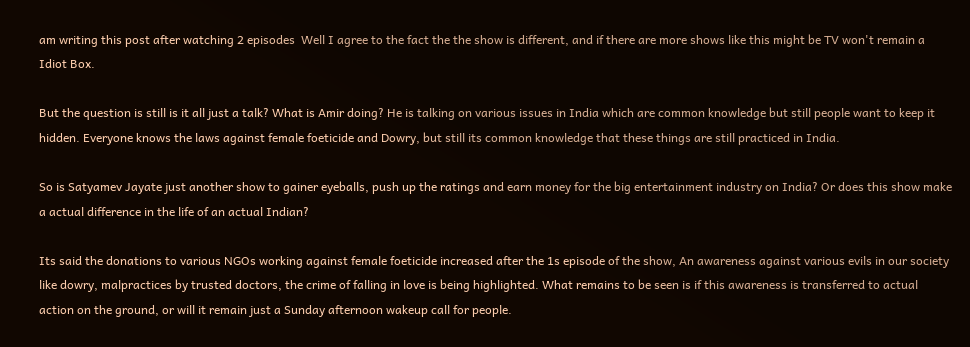am writing this post after watching 2 episodes  Well I agree to the fact the the show is different, and if there are more shows like this might be TV won't remain a Idiot Box.

But the question is still is it all just a talk? What is Amir doing? He is talking on various issues in India which are common knowledge but still people want to keep it hidden. Everyone knows the laws against female foeticide and Dowry, but still its common knowledge that these things are still practiced in India.

So is Satyamev Jayate just another show to gainer eyeballs, push up the ratings and earn money for the big entertainment industry on India? Or does this show make a actual difference in the life of an actual Indian?

Its said the donations to various NGOs working against female foeticide increased after the 1s episode of the show, An awareness against various evils in our society like dowry, malpractices by trusted doctors, the crime of falling in love is being highlighted. What remains to be seen is if this awareness is transferred to actual action on the ground, or will it remain just a Sunday afternoon wakeup call for people.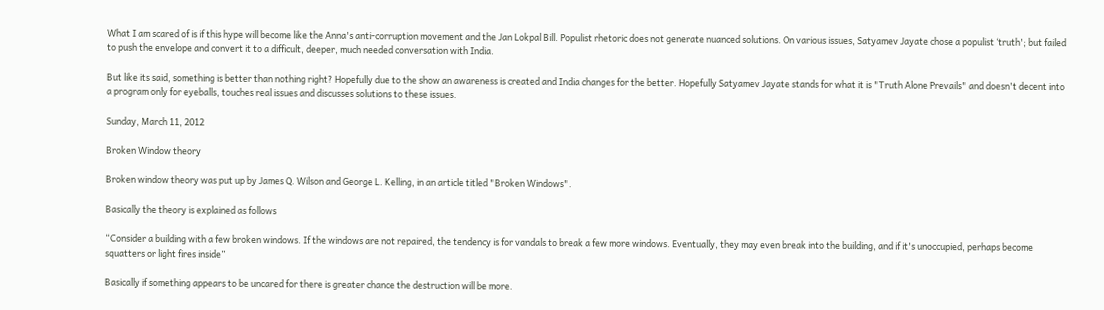What I am scared of is if this hype will become like the Anna's anti-corruption movement and the Jan Lokpal Bill. Populist rhetoric does not generate nuanced solutions. On various issues, Satyamev Jayate chose a populist ‘truth'; but failed to push the envelope and convert it to a difficult, deeper, much needed conversation with India.

But like its said, something is better than nothing right? Hopefully due to the show an awareness is created and India changes for the better. Hopefully Satyamev Jayate stands for what it is "Truth Alone Prevails" and doesn't decent into a program only for eyeballs, touches real issues and discusses solutions to these issues.

Sunday, March 11, 2012

Broken Window theory

Broken window theory was put up by James Q. Wilson and George L. Kelling, in an article titled "Broken Windows".

Basically the theory is explained as follows

“Consider a building with a few broken windows. If the windows are not repaired, the tendency is for vandals to break a few more windows. Eventually, they may even break into the building, and if it's unoccupied, perhaps become squatters or light fires inside”

Basically if something appears to be uncared for there is greater chance the destruction will be more.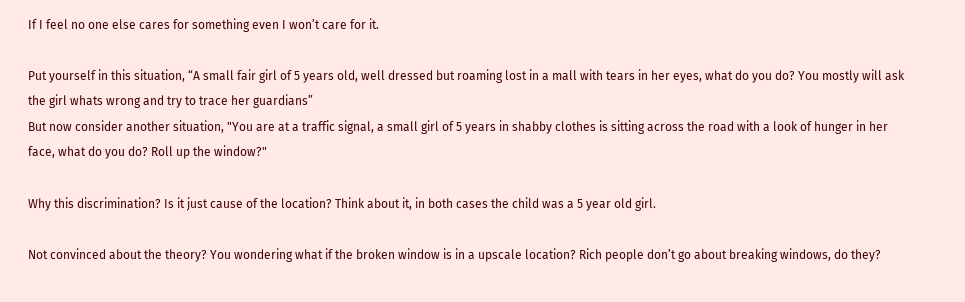If I feel no one else cares for something even I won’t care for it.

Put yourself in this situation, “A small fair girl of 5 years old, well dressed but roaming lost in a mall with tears in her eyes, what do you do? You mostly will ask the girl whats wrong and try to trace her guardians”
But now consider another situation, "You are at a traffic signal, a small girl of 5 years in shabby clothes is sitting across the road with a look of hunger in her face, what do you do? Roll up the window?"

Why this discrimination? Is it just cause of the location? Think about it, in both cases the child was a 5 year old girl.

Not convinced about the theory? You wondering what if the broken window is in a upscale location? Rich people don’t go about breaking windows, do they?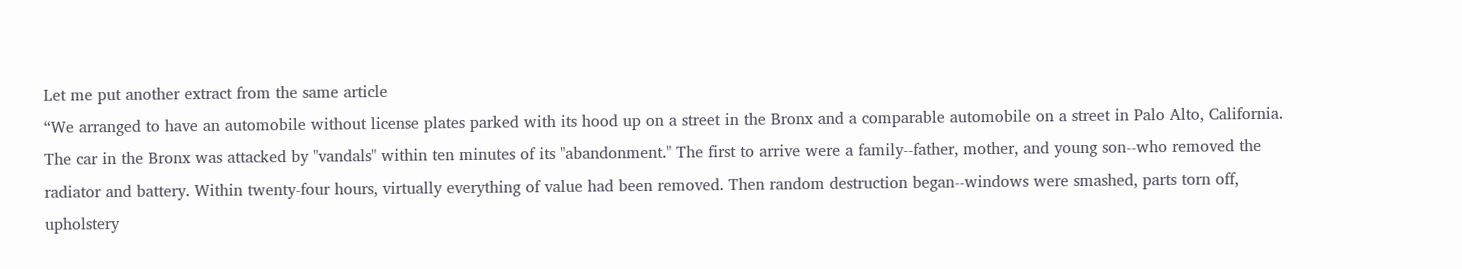Let me put another extract from the same article
“We arranged to have an automobile without license plates parked with its hood up on a street in the Bronx and a comparable automobile on a street in Palo Alto, California. The car in the Bronx was attacked by "vandals" within ten minutes of its "abandonment." The first to arrive were a family--father, mother, and young son--who removed the radiator and battery. Within twenty-four hours, virtually everything of value had been removed. Then random destruction began--windows were smashed, parts torn off, upholstery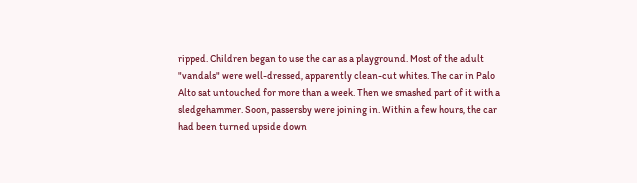ripped. Children began to use the car as a playground. Most of the adult "vandals" were well-dressed, apparently clean-cut whites. The car in Palo Alto sat untouched for more than a week. Then we smashed part of it with a sledgehammer. Soon, passersby were joining in. Within a few hours, the car had been turned upside down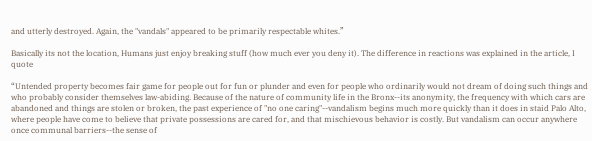and utterly destroyed. Again, the "vandals" appeared to be primarily respectable whites.”

Basically its not the location, Humans just enjoy breaking stuff (how much ever you deny it). The difference in reactions was explained in the article, I quote

“Untended property becomes fair game for people out for fun or plunder and even for people who ordinarily would not dream of doing such things and who probably consider themselves law-abiding. Because of the nature of community life in the Bronx--its anonymity, the frequency with which cars are abandoned and things are stolen or broken, the past experience of "no one caring"--vandalism begins much more quickly than it does in staid Palo Alto, where people have come to believe that private possessions are cared for, and that mischievous behavior is costly. But vandalism can occur anywhere once communal barriers--the sense of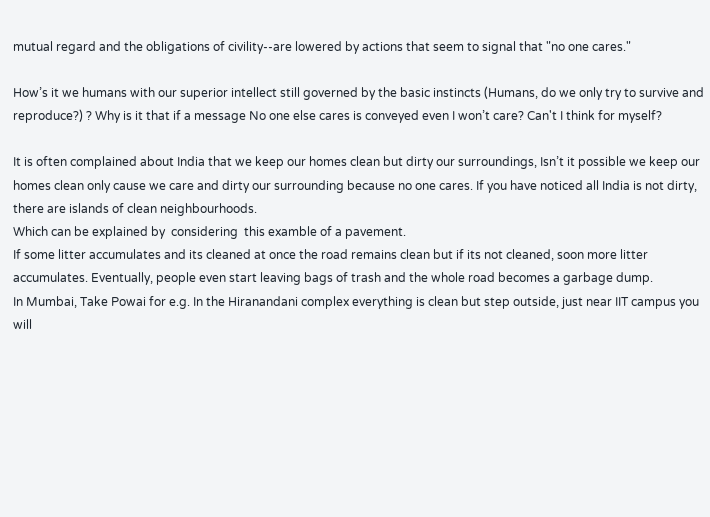mutual regard and the obligations of civility--are lowered by actions that seem to signal that "no one cares."

How’s it we humans with our superior intellect still governed by the basic instincts (Humans, do we only try to survive and reproduce?) ? Why is it that if a message No one else cares is conveyed even I won’t care? Can't I think for myself?

It is often complained about India that we keep our homes clean but dirty our surroundings, Isn’t it possible we keep our homes clean only cause we care and dirty our surrounding because no one cares. If you have noticed all India is not dirty, there are islands of clean neighbourhoods.
Which can be explained by  considering  this examble of a pavement.
If some litter accumulates and its cleaned at once the road remains clean but if its not cleaned, soon more litter accumulates. Eventually, people even start leaving bags of trash and the whole road becomes a garbage dump.
In Mumbai, Take Powai for e.g. In the Hiranandani complex everything is clean but step outside, just near IIT campus you will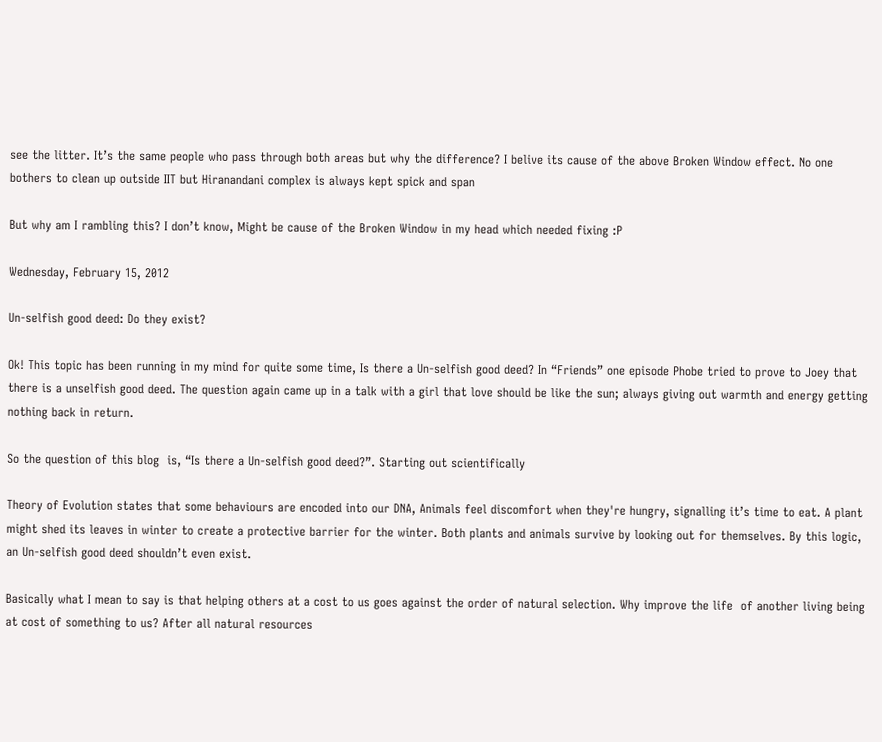see the litter. It’s the same people who pass through both areas but why the difference? I belive its cause of the above Broken Window effect. No one bothers to clean up outside IIT but Hiranandani complex is always kept spick and span

But why am I rambling this? I don’t know, Might be cause of the Broken Window in my head which needed fixing :P

Wednesday, February 15, 2012

Un-selfish good deed: Do they exist?

Ok! This topic has been running in my mind for quite some time, Is there a Un-selfish good deed? In “Friends” one episode Phobe tried to prove to Joey that there is a unselfish good deed. The question again came up in a talk with a girl that love should be like the sun; always giving out warmth and energy getting nothing back in return.

So the question of this blog  is, “Is there a Un-selfish good deed?”. Starting out scientifically

Theory of Evolution states that some behaviours are encoded into our DNA, Animals feel discomfort when they're hungry, signalling it’s time to eat. A plant might shed its leaves in winter to create a protective barrier for the winter. Both plants and animals survive by looking out for themselves. By this logic, an Un-selfish good deed shouldn’t even exist.

Basically what I mean to say is that helping others at a cost to us goes against the order of natural selection. Why improve the life  of another living being at cost of something to us? After all natural resources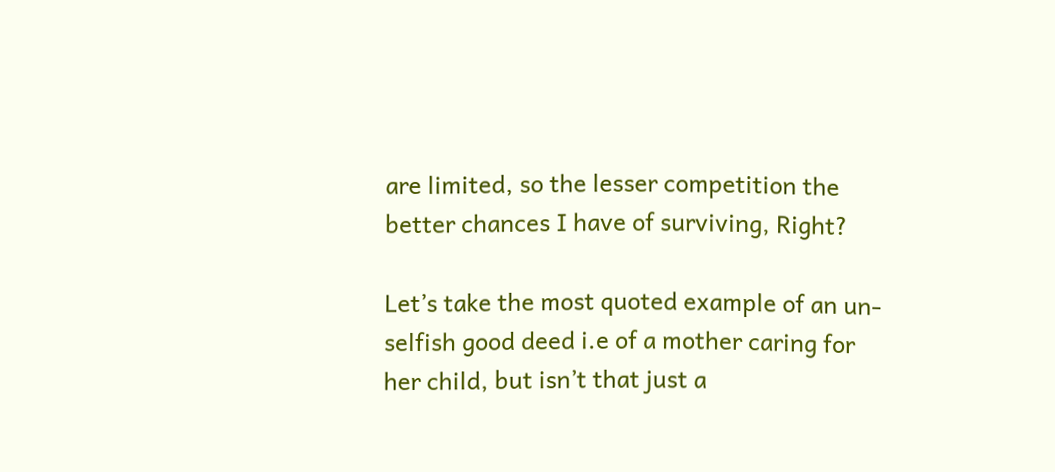are limited, so the lesser competition the better chances I have of surviving, Right?

Let’s take the most quoted example of an un-selfish good deed i.e of a mother caring for her child, but isn’t that just a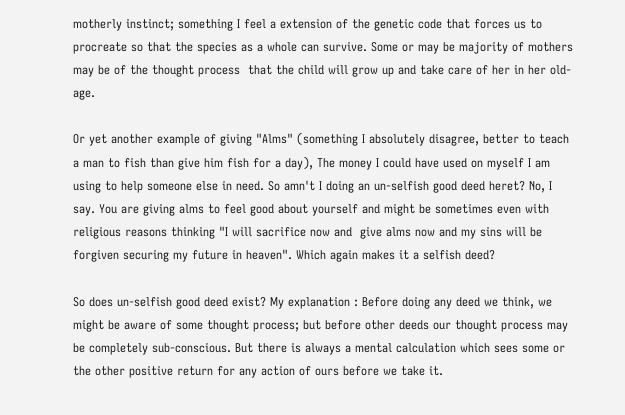motherly instinct; something I feel a extension of the genetic code that forces us to procreate so that the species as a whole can survive. Some or may be majority of mothers may be of the thought process  that the child will grow up and take care of her in her old-age.

Or yet another example of giving "Alms" (something I absolutely disagree, better to teach a man to fish than give him fish for a day), The money I could have used on myself I am using to help someone else in need. So amn't I doing an un-selfish good deed heret? No, I say. You are giving alms to feel good about yourself and might be sometimes even with religious reasons thinking "I will sacrifice now and  give alms now and my sins will be forgiven securing my future in heaven". Which again makes it a selfish deed?

So does un-selfish good deed exist? My explanation : Before doing any deed we think, we might be aware of some thought process; but before other deeds our thought process may be completely sub-conscious. But there is always a mental calculation which sees some or the other positive return for any action of ours before we take it.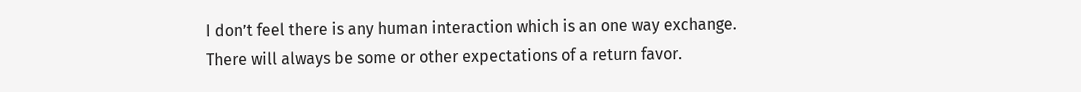I don’t feel there is any human interaction which is an one way exchange. There will always be some or other expectations of a return favor.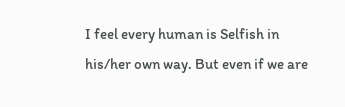I feel every human is Selfish in his/her own way. But even if we are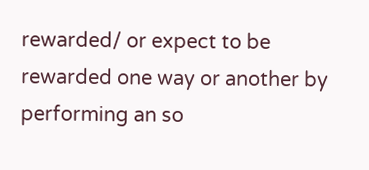rewarded/ or expect to be rewarded one way or another by performing an so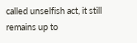called unselfish act, it still remains up to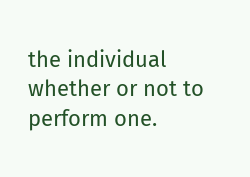the individual whether or not to perform one.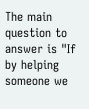The main question to answer is "If by helping someone we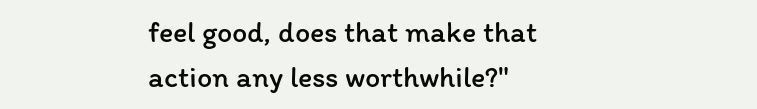feel good, does that make that action any less worthwhile?"